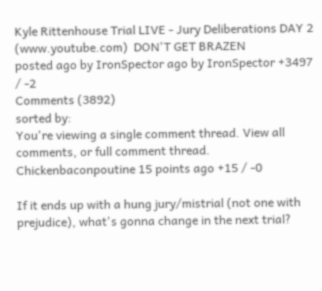Kyle Rittenhouse Trial LIVE - Jury Deliberations DAY 2 (www.youtube.com)  DON'T GET BRAZEN
posted ago by IronSpector ago by IronSpector +3497 / -2
Comments (3892)
sorted by:
You're viewing a single comment thread. View all comments, or full comment thread.
Chickenbaconpoutine 15 points ago +15 / -0

If it ends up with a hung jury/mistrial (not one with prejudice), what's gonna change in the next trial?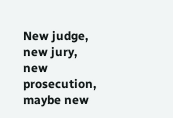New judge, new jury, new prosecution, maybe new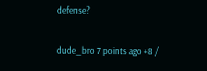defense?

dude_bro 7 points ago +8 /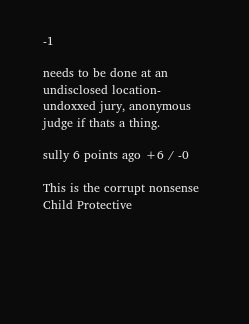-1

needs to be done at an undisclosed location- undoxxed jury, anonymous judge if thats a thing.

sully 6 points ago +6 / -0

This is the corrupt nonsense Child Protective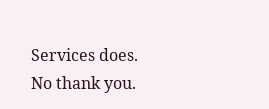Services does. No thank you.